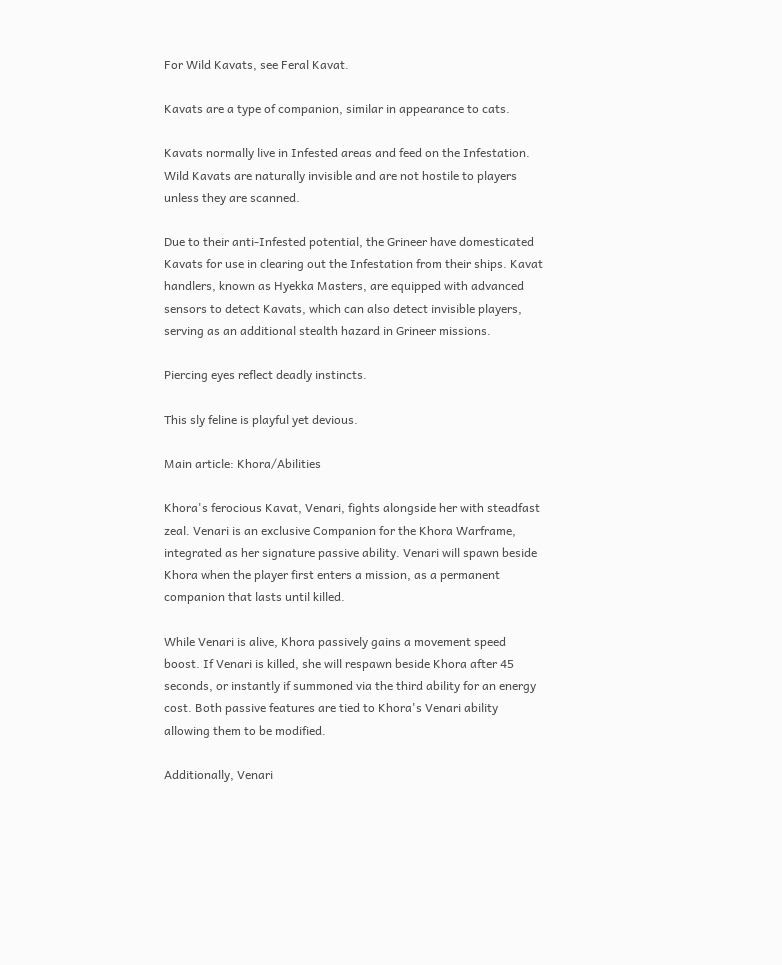For Wild Kavats, see Feral Kavat.

Kavats are a type of companion, similar in appearance to cats.

Kavats normally live in Infested areas and feed on the Infestation. Wild Kavats are naturally invisible and are not hostile to players unless they are scanned.

Due to their anti-Infested potential, the Grineer have domesticated Kavats for use in clearing out the Infestation from their ships. Kavat handlers, known as Hyekka Masters, are equipped with advanced sensors to detect Kavats, which can also detect invisible players, serving as an additional stealth hazard in Grineer missions.

Piercing eyes reflect deadly instincts.

This sly feline is playful yet devious.

Main article: Khora/Abilities

Khora's ferocious Kavat, Venari, fights alongside her with steadfast zeal. Venari is an exclusive Companion for the Khora Warframe, integrated as her signature passive ability. Venari will spawn beside Khora when the player first enters a mission, as a permanent companion that lasts until killed.

While Venari is alive, Khora passively gains a movement speed boost. If Venari is killed, she will respawn beside Khora after 45 seconds, or instantly if summoned via the third ability for an energy cost. Both passive features are tied to Khora's Venari ability allowing them to be modified.

Additionally, Venari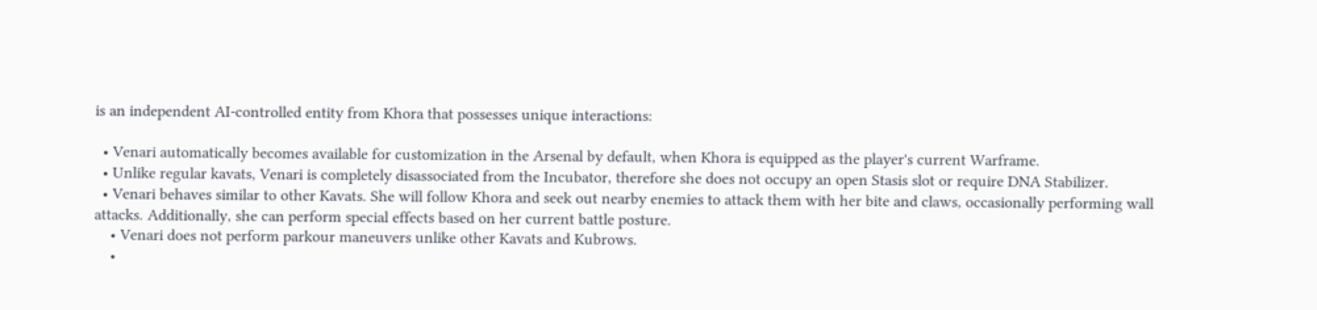is an independent AI-controlled entity from Khora that possesses unique interactions:

  • Venari automatically becomes available for customization in the Arsenal by default, when Khora is equipped as the player's current Warframe.
  • Unlike regular kavats, Venari is completely disassociated from the Incubator, therefore she does not occupy an open Stasis slot or require DNA Stabilizer.
  • Venari behaves similar to other Kavats. She will follow Khora and seek out nearby enemies to attack them with her bite and claws, occasionally performing wall attacks. Additionally, she can perform special effects based on her current battle posture.
    • Venari does not perform parkour maneuvers unlike other Kavats and Kubrows.
    •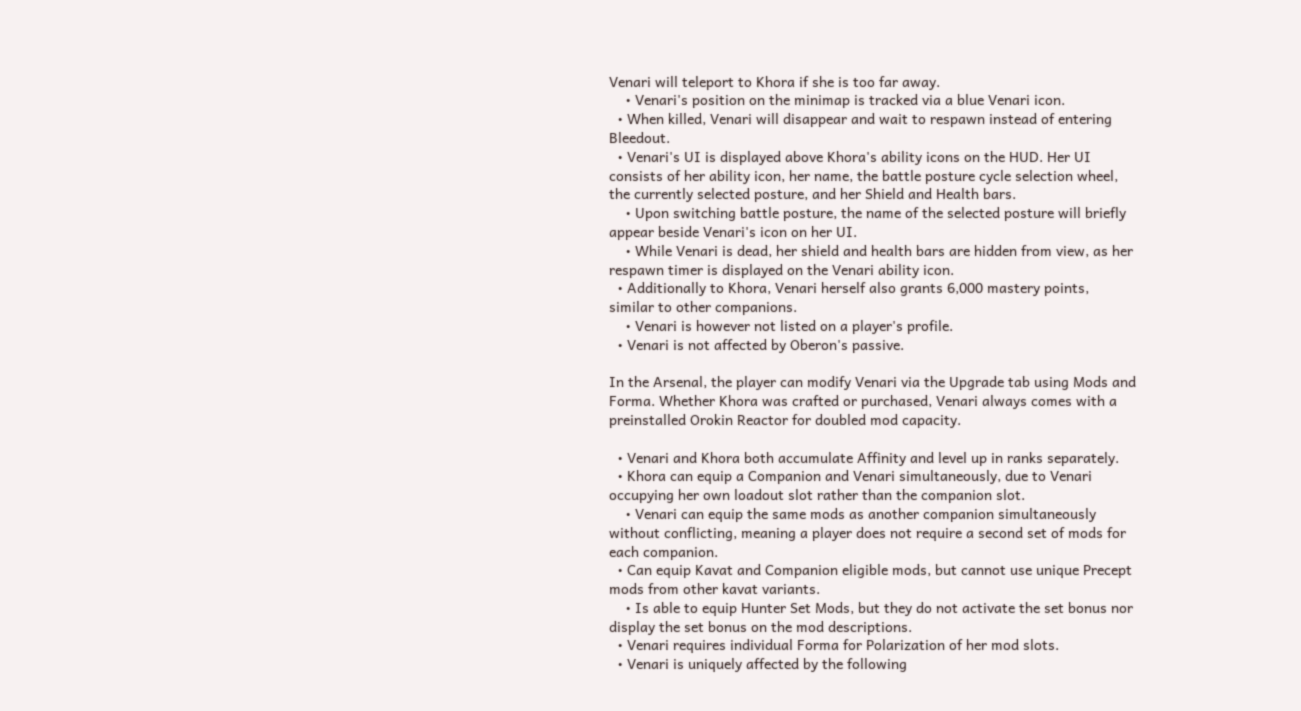Venari will teleport to Khora if she is too far away.
    • Venari's position on the minimap is tracked via a blue Venari icon.
  • When killed, Venari will disappear and wait to respawn instead of entering Bleedout.
  • Venari's UI is displayed above Khora's ability icons on the HUD. Her UI consists of her ability icon, her name, the battle posture cycle selection wheel, the currently selected posture, and her Shield and Health bars.
    • Upon switching battle posture, the name of the selected posture will briefly appear beside Venari's icon on her UI.
    • While Venari is dead, her shield and health bars are hidden from view, as her respawn timer is displayed on the Venari ability icon.
  • Additionally to Khora, Venari herself also grants 6,000 mastery points, similar to other companions.
    • Venari is however not listed on a player's profile.
  • Venari is not affected by Oberon's passive.

In the Arsenal, the player can modify Venari via the Upgrade tab using Mods and Forma. Whether Khora was crafted or purchased, Venari always comes with a preinstalled Orokin Reactor for doubled mod capacity.

  • Venari and Khora both accumulate Affinity and level up in ranks separately.
  • Khora can equip a Companion and Venari simultaneously, due to Venari occupying her own loadout slot rather than the companion slot.
    • Venari can equip the same mods as another companion simultaneously without conflicting, meaning a player does not require a second set of mods for each companion.
  • Can equip Kavat and Companion eligible mods, but cannot use unique Precept mods from other kavat variants.
    • Is able to equip Hunter Set Mods, but they do not activate the set bonus nor display the set bonus on the mod descriptions.
  • Venari requires individual Forma for Polarization of her mod slots.
  • Venari is uniquely affected by the following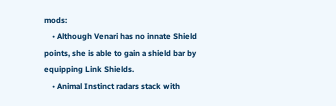mods:
    • Although Venari has no innate Shield points, she is able to gain a shield bar by equipping Link Shields.
    • Animal Instinct radars stack with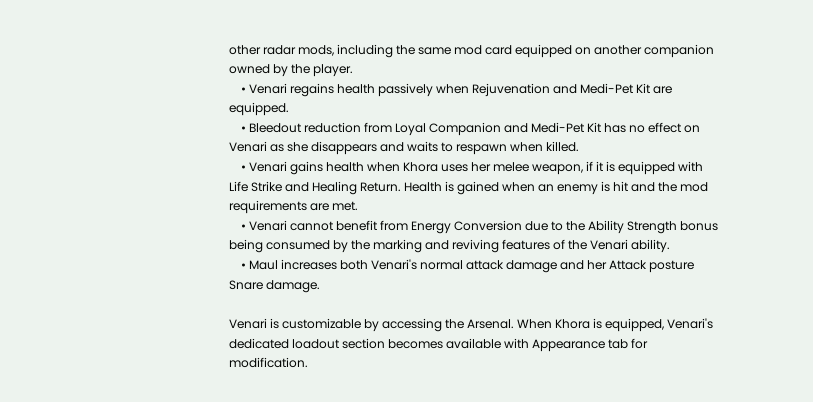other radar mods, including the same mod card equipped on another companion owned by the player.
    • Venari regains health passively when Rejuvenation and Medi-Pet Kit are equipped.
    • Bleedout reduction from Loyal Companion and Medi-Pet Kit has no effect on Venari as she disappears and waits to respawn when killed.
    • Venari gains health when Khora uses her melee weapon, if it is equipped with Life Strike and Healing Return. Health is gained when an enemy is hit and the mod requirements are met.
    • Venari cannot benefit from Energy Conversion due to the Ability Strength bonus being consumed by the marking and reviving features of the Venari ability.
    • Maul increases both Venari's normal attack damage and her Attack posture Snare damage.

Venari is customizable by accessing the Arsenal. When Khora is equipped, Venari's dedicated loadout section becomes available with Appearance tab for modification.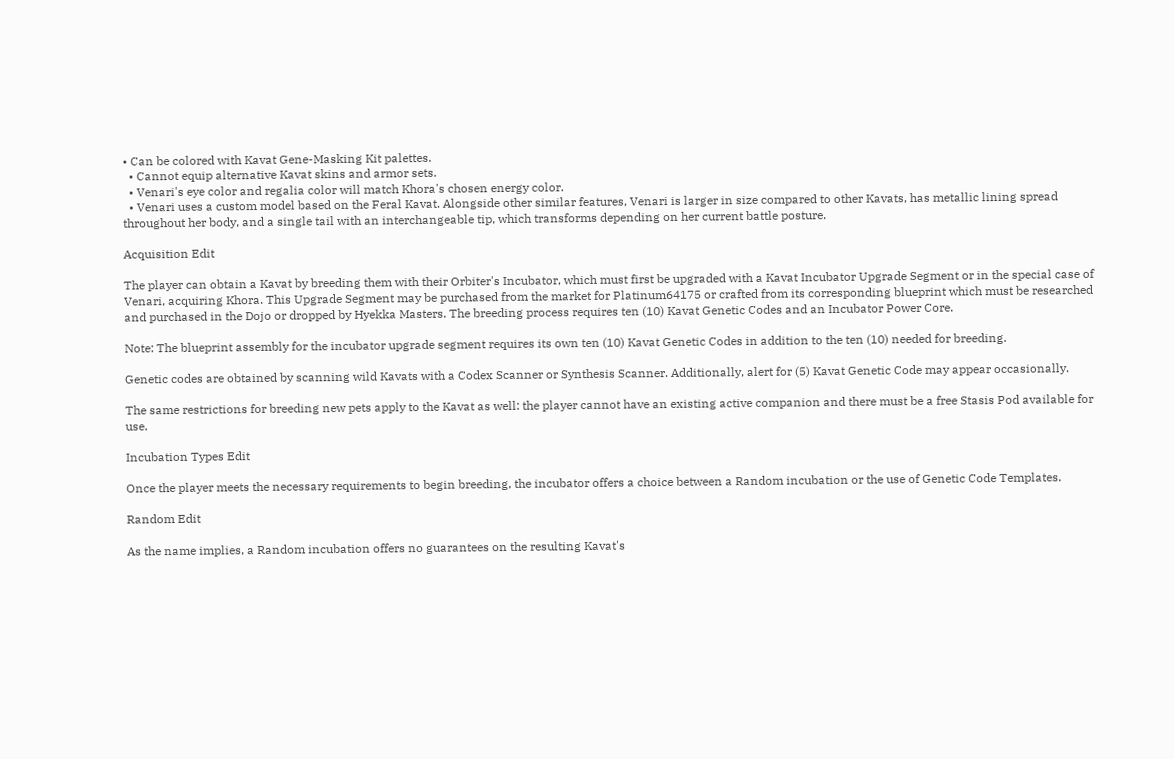• Can be colored with Kavat Gene-Masking Kit palettes.
  • Cannot equip alternative Kavat skins and armor sets.
  • Venari's eye color and regalia color will match Khora's chosen energy color.
  • Venari uses a custom model based on the Feral Kavat. Alongside other similar features, Venari is larger in size compared to other Kavats, has metallic lining spread throughout her body, and a single tail with an interchangeable tip, which transforms depending on her current battle posture.

Acquisition Edit

The player can obtain a Kavat by breeding them with their Orbiter's Incubator, which must first be upgraded with a Kavat Incubator Upgrade Segment or in the special case of Venari, acquiring Khora. This Upgrade Segment may be purchased from the market for Platinum64175 or crafted from its corresponding blueprint which must be researched and purchased in the Dojo or dropped by Hyekka Masters. The breeding process requires ten (10) Kavat Genetic Codes and an Incubator Power Core.

Note: The blueprint assembly for the incubator upgrade segment requires its own ten (10) Kavat Genetic Codes in addition to the ten (10) needed for breeding.

Genetic codes are obtained by scanning wild Kavats with a Codex Scanner or Synthesis Scanner. Additionally, alert for (5) Kavat Genetic Code may appear occasionally.

The same restrictions for breeding new pets apply to the Kavat as well: the player cannot have an existing active companion and there must be a free Stasis Pod available for use.

Incubation Types Edit

Once the player meets the necessary requirements to begin breeding, the incubator offers a choice between a Random incubation or the use of Genetic Code Templates.

Random Edit

As the name implies, a Random incubation offers no guarantees on the resulting Kavat's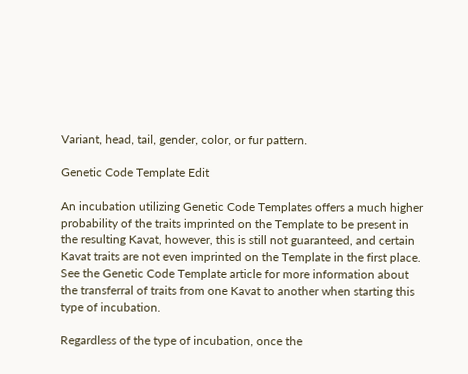Variant, head, tail, gender, color, or fur pattern.

Genetic Code Template Edit

An incubation utilizing Genetic Code Templates offers a much higher probability of the traits imprinted on the Template to be present in the resulting Kavat, however, this is still not guaranteed, and certain Kavat traits are not even imprinted on the Template in the first place. See the Genetic Code Template article for more information about the transferral of traits from one Kavat to another when starting this type of incubation.

Regardless of the type of incubation, once the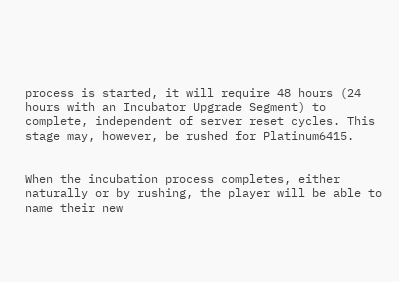process is started, it will require 48 hours (24 hours with an Incubator Upgrade Segment) to complete, independent of server reset cycles. This stage may, however, be rushed for Platinum6415.


When the incubation process completes, either naturally or by rushing, the player will be able to name their new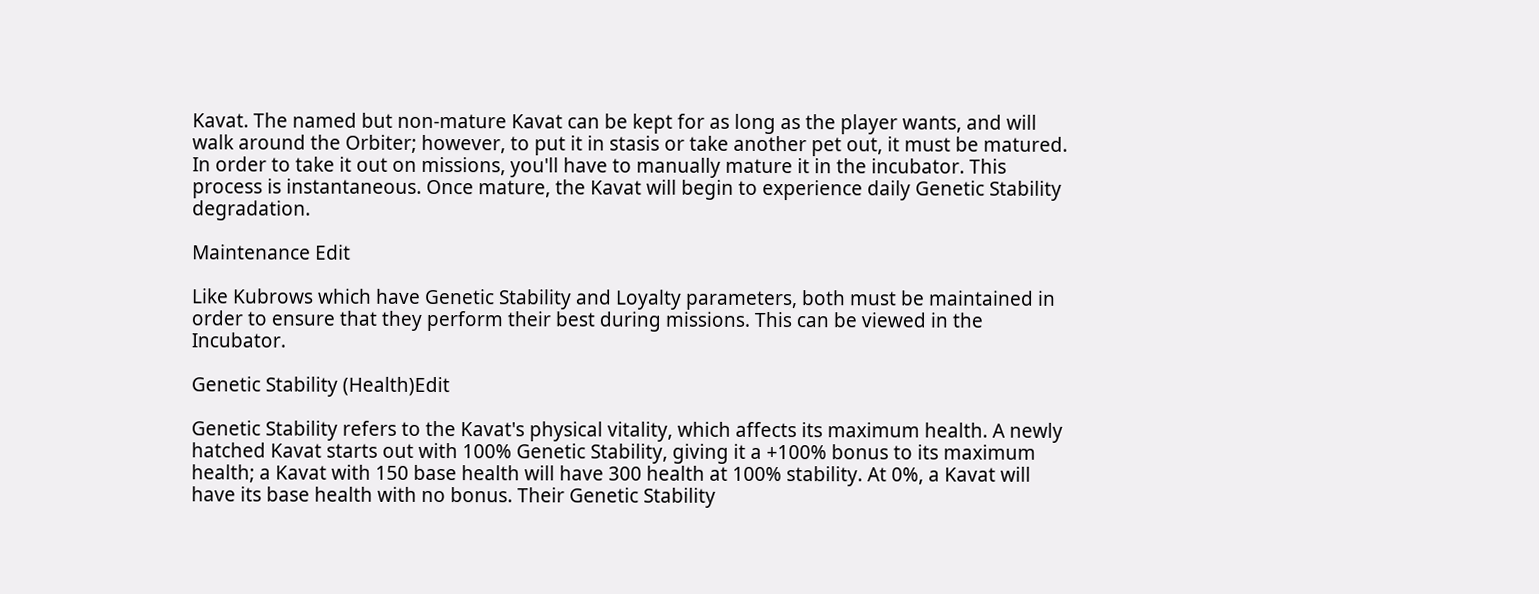Kavat. The named but non-mature Kavat can be kept for as long as the player wants, and will walk around the Orbiter; however, to put it in stasis or take another pet out, it must be matured. In order to take it out on missions, you'll have to manually mature it in the incubator. This process is instantaneous. Once mature, the Kavat will begin to experience daily Genetic Stability degradation.

Maintenance Edit

Like Kubrows which have Genetic Stability and Loyalty parameters, both must be maintained in order to ensure that they perform their best during missions. This can be viewed in the Incubator.

Genetic Stability (Health)Edit

Genetic Stability refers to the Kavat's physical vitality, which affects its maximum health. A newly hatched Kavat starts out with 100% Genetic Stability, giving it a +100% bonus to its maximum health; a Kavat with 150 base health will have 300 health at 100% stability. At 0%, a Kavat will have its base health with no bonus. Their Genetic Stability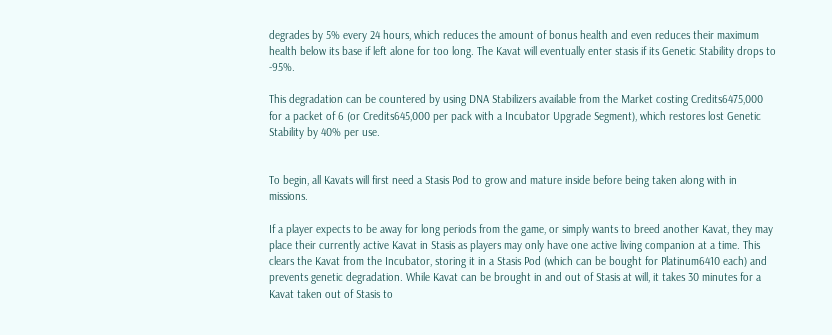degrades by 5% every 24 hours, which reduces the amount of bonus health and even reduces their maximum health below its base if left alone for too long. The Kavat will eventually enter stasis if its Genetic Stability drops to -95%.

This degradation can be countered by using DNA Stabilizers available from the Market costing Credits6475,000 for a packet of 6 (or Credits645,000 per pack with a Incubator Upgrade Segment), which restores lost Genetic Stability by 40% per use.


To begin, all Kavats will first need a Stasis Pod to grow and mature inside before being taken along with in missions.

If a player expects to be away for long periods from the game, or simply wants to breed another Kavat, they may place their currently active Kavat in Stasis as players may only have one active living companion at a time. This clears the Kavat from the Incubator, storing it in a Stasis Pod (which can be bought for Platinum6410 each) and prevents genetic degradation. While Kavat can be brought in and out of Stasis at will, it takes 30 minutes for a Kavat taken out of Stasis to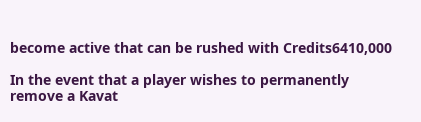become active that can be rushed with Credits6410,000

In the event that a player wishes to permanently remove a Kavat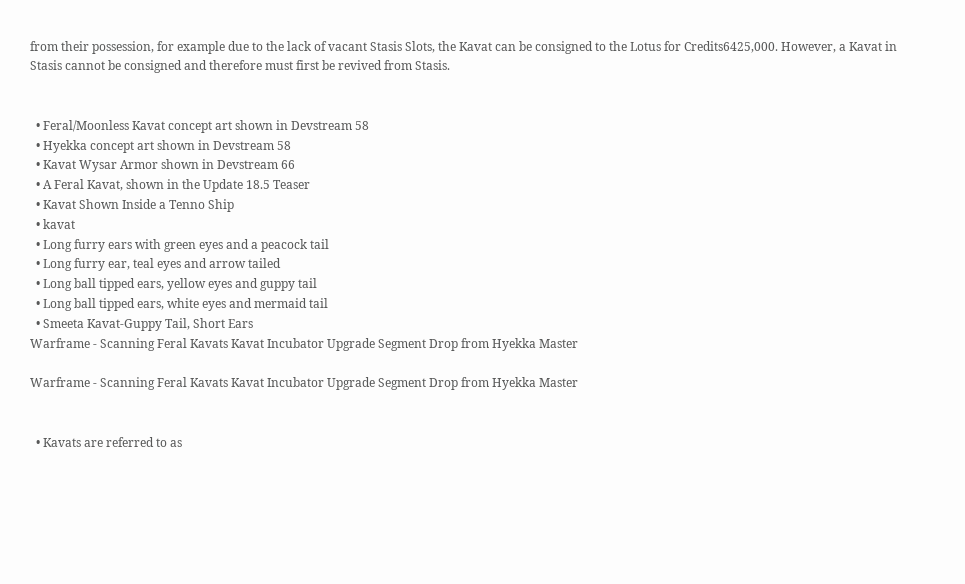from their possession, for example due to the lack of vacant Stasis Slots, the Kavat can be consigned to the Lotus for Credits6425,000. However, a Kavat in Stasis cannot be consigned and therefore must first be revived from Stasis.


  • Feral/Moonless Kavat concept art shown in Devstream 58
  • Hyekka concept art shown in Devstream 58
  • Kavat Wysar Armor shown in Devstream 66
  • A Feral Kavat, shown in the Update 18.5 Teaser
  • Kavat Shown Inside a Tenno Ship
  • kavat
  • Long furry ears with green eyes and a peacock tail
  • Long furry ear, teal eyes and arrow tailed
  • Long ball tipped ears, yellow eyes and guppy tail
  • Long ball tipped ears, white eyes and mermaid tail
  • Smeeta Kavat-Guppy Tail, Short Ears
Warframe - Scanning Feral Kavats Kavat Incubator Upgrade Segment Drop from Hyekka Master

Warframe - Scanning Feral Kavats Kavat Incubator Upgrade Segment Drop from Hyekka Master


  • Kavats are referred to as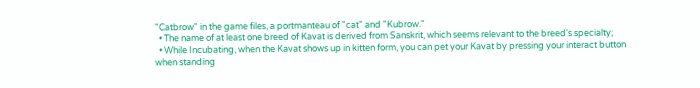"Catbrow" in the game files, a portmanteau of "cat" and "Kubrow."
  • The name of at least one breed of Kavat is derived from Sanskrit, which seems relevant to the breed's specialty;
  • While Incubating, when the Kavat shows up in kitten form, you can pet your Kavat by pressing your interact button when standing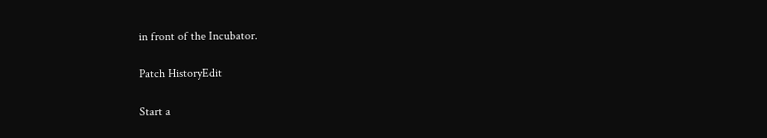in front of the Incubator.

Patch HistoryEdit

Start a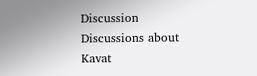Discussion Discussions about Kavat